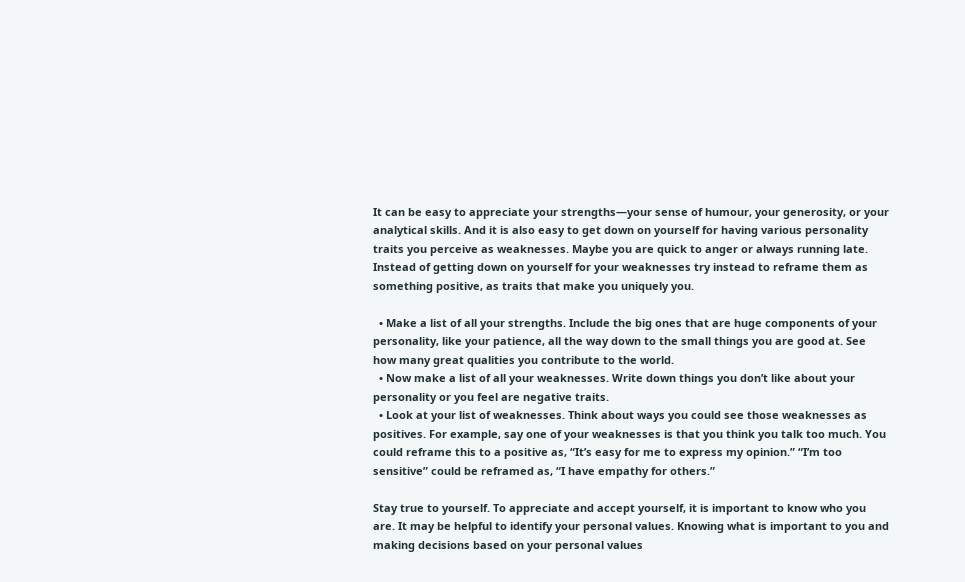It can be easy to appreciate your strengths—your sense of humour, your generosity, or your analytical skills. And it is also easy to get down on yourself for having various personality traits you perceive as weaknesses. Maybe you are quick to anger or always running late. Instead of getting down on yourself for your weaknesses try instead to reframe them as something positive, as traits that make you uniquely you.

  • Make a list of all your strengths. Include the big ones that are huge components of your personality, like your patience, all the way down to the small things you are good at. See how many great qualities you contribute to the world.
  • Now make a list of all your weaknesses. Write down things you don’t like about your personality or you feel are negative traits.
  • Look at your list of weaknesses. Think about ways you could see those weaknesses as positives. For example, say one of your weaknesses is that you think you talk too much. You could reframe this to a positive as, “It’s easy for me to express my opinion.” “I’m too sensitive” could be reframed as, “I have empathy for others.”

Stay true to yourself. To appreciate and accept yourself, it is important to know who you are. It may be helpful to identify your personal values. Knowing what is important to you and making decisions based on your personal values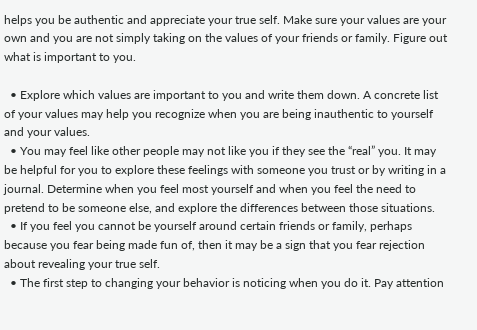helps you be authentic and appreciate your true self. Make sure your values are your own and you are not simply taking on the values of your friends or family. Figure out what is important to you.

  • Explore which values are important to you and write them down. A concrete list of your values may help you recognize when you are being inauthentic to yourself and your values.
  • You may feel like other people may not like you if they see the “real” you. It may be helpful for you to explore these feelings with someone you trust or by writing in a journal. Determine when you feel most yourself and when you feel the need to pretend to be someone else, and explore the differences between those situations.
  • If you feel you cannot be yourself around certain friends or family, perhaps because you fear being made fun of, then it may be a sign that you fear rejection about revealing your true self.
  • The first step to changing your behavior is noticing when you do it. Pay attention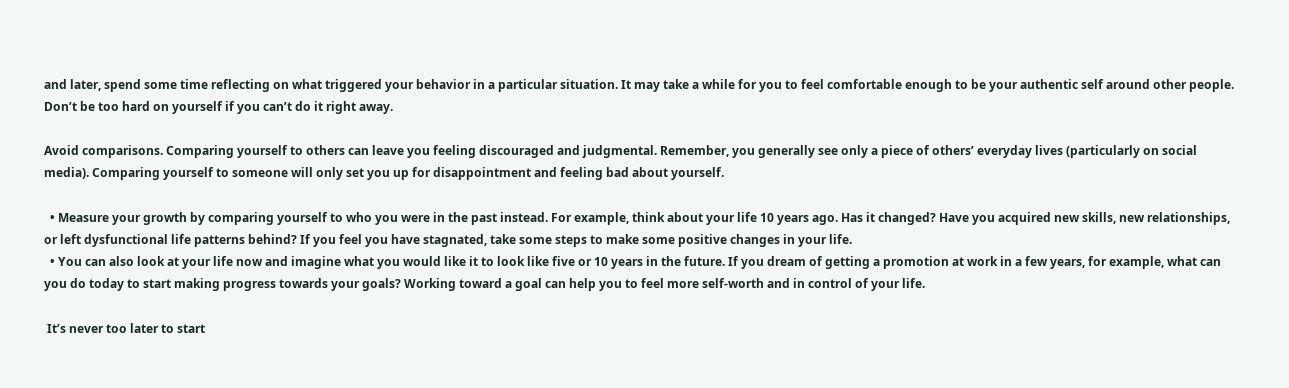and later, spend some time reflecting on what triggered your behavior in a particular situation. It may take a while for you to feel comfortable enough to be your authentic self around other people. Don’t be too hard on yourself if you can’t do it right away.

Avoid comparisons. Comparing yourself to others can leave you feeling discouraged and judgmental. Remember, you generally see only a piece of others’ everyday lives (particularly on social media). Comparing yourself to someone will only set you up for disappointment and feeling bad about yourself.

  • Measure your growth by comparing yourself to who you were in the past instead. For example, think about your life 10 years ago. Has it changed? Have you acquired new skills, new relationships, or left dysfunctional life patterns behind? If you feel you have stagnated, take some steps to make some positive changes in your life.
  • You can also look at your life now and imagine what you would like it to look like five or 10 years in the future. If you dream of getting a promotion at work in a few years, for example, what can you do today to start making progress towards your goals? Working toward a goal can help you to feel more self-worth and in control of your life.

 It’s never too later to start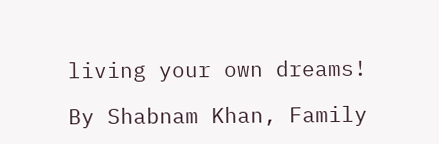living your own dreams!

By Shabnam Khan, Family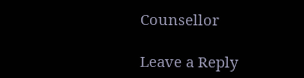Counsellor

Leave a Reply